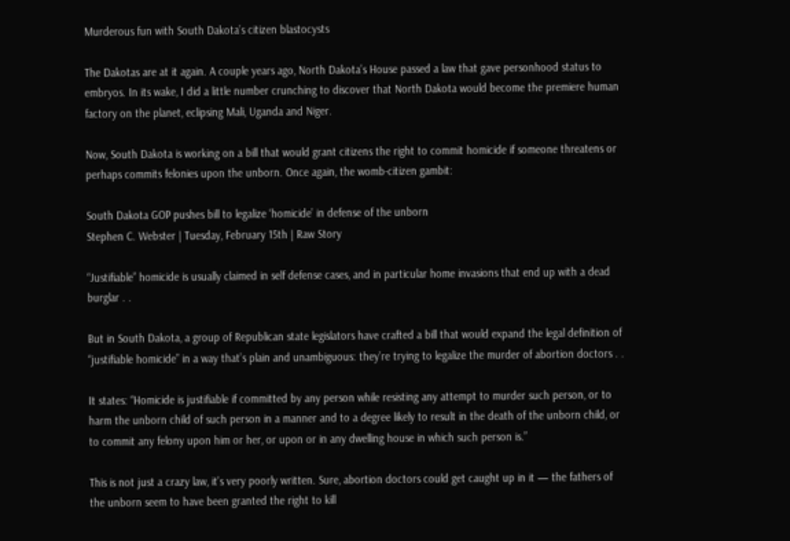Murderous fun with South Dakota’s citizen blastocysts

The Dakotas are at it again. A couple years ago, North Dakota’s House passed a law that gave personhood status to embryos. In its wake, I did a little number crunching to discover that North Dakota would become the premiere human factory on the planet, eclipsing Mali, Uganda and Niger.

Now, South Dakota is working on a bill that would grant citizens the right to commit homicide if someone threatens or perhaps commits felonies upon the unborn. Once again, the womb-citizen gambit:

South Dakota GOP pushes bill to legalize ‘homicide’ in defense of the unborn
Stephen C. Webster | Tuesday, February 15th | Raw Story

“Justifiable” homicide is usually claimed in self defense cases, and in particular home invasions that end up with a dead burglar . .

But in South Dakota, a group of Republican state legislators have crafted a bill that would expand the legal definition of “justifiable homicide” in a way that’s plain and unambiguous: they’re trying to legalize the murder of abortion doctors . .

It states: “Homicide is justifiable if committed by any person while resisting any attempt to murder such person, or to harm the unborn child of such person in a manner and to a degree likely to result in the death of the unborn child, or to commit any felony upon him or her, or upon or in any dwelling house in which such person is.”

This is not just a crazy law, it’s very poorly written. Sure, abortion doctors could get caught up in it — the fathers of the unborn seem to have been granted the right to kill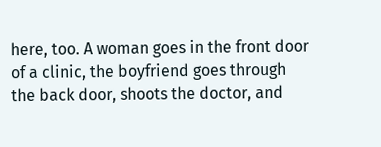here, too. A woman goes in the front door of a clinic, the boyfriend goes through the back door, shoots the doctor, and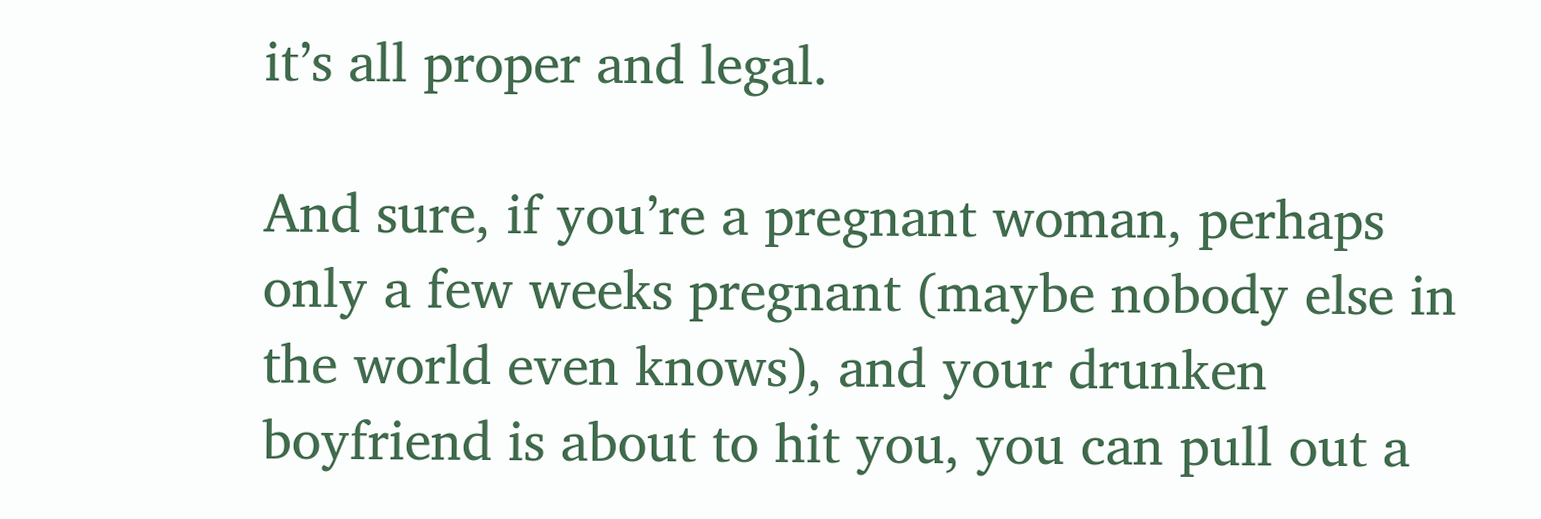it’s all proper and legal.

And sure, if you’re a pregnant woman, perhaps only a few weeks pregnant (maybe nobody else in the world even knows), and your drunken boyfriend is about to hit you, you can pull out a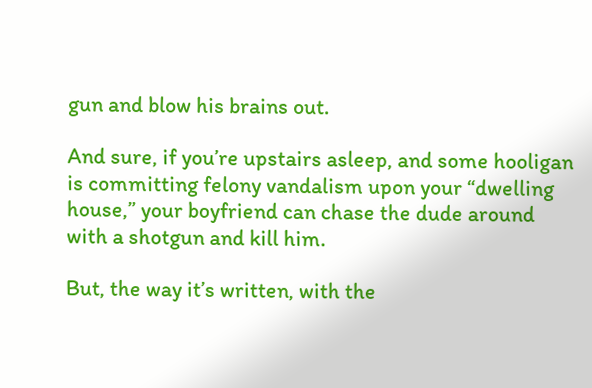gun and blow his brains out.

And sure, if you’re upstairs asleep, and some hooligan is committing felony vandalism upon your “dwelling house,” your boyfriend can chase the dude around with a shotgun and kill him.

But, the way it’s written, with the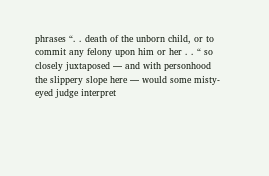phrases “. . death of the unborn child, or to commit any felony upon him or her . . “ so closely juxtaposed — and with personhood the slippery slope here — would some misty-eyed judge interpret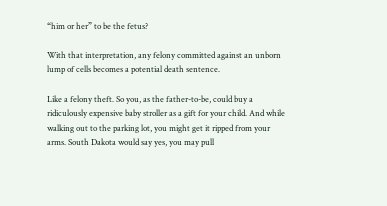“him or her” to be the fetus?

With that interpretation, any felony committed against an unborn lump of cells becomes a potential death sentence.

Like a felony theft. So you, as the father-to-be, could buy a ridiculously expensive baby stroller as a gift for your child. And while walking out to the parking lot, you might get it ripped from your arms. South Dakota would say yes, you may pull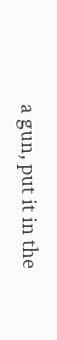a gun, put it in the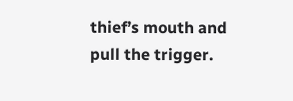thief’s mouth and pull the trigger.